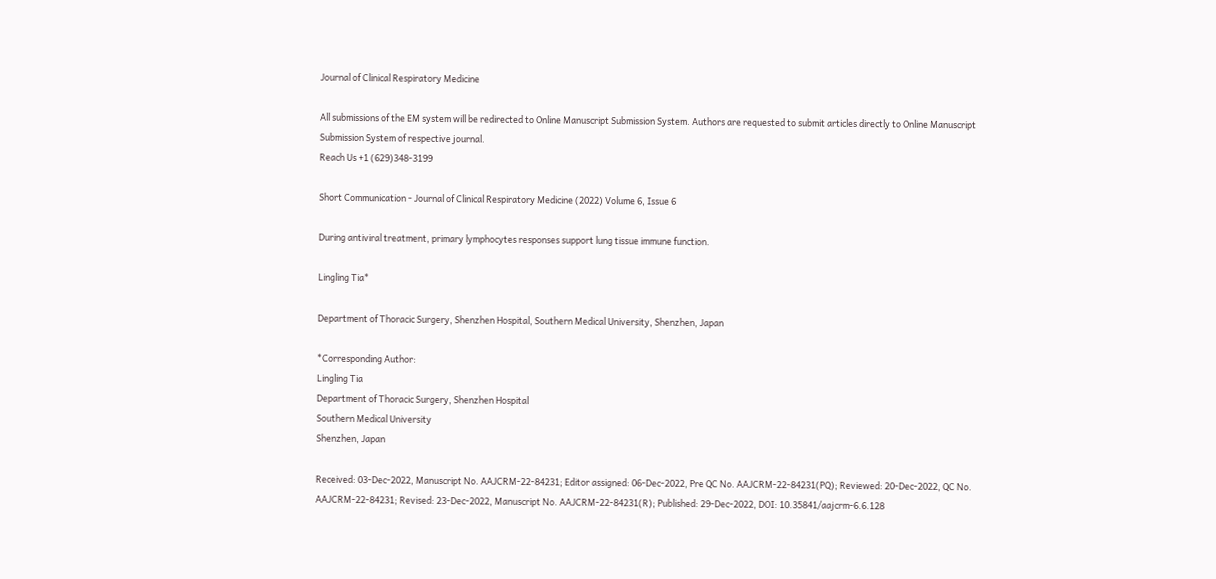Journal of Clinical Respiratory Medicine

All submissions of the EM system will be redirected to Online Manuscript Submission System. Authors are requested to submit articles directly to Online Manuscript Submission System of respective journal.
Reach Us +1 (629)348-3199

Short Communication - Journal of Clinical Respiratory Medicine (2022) Volume 6, Issue 6

During antiviral treatment, primary lymphocytes responses support lung tissue immune function.

Lingling Tia*

Department of Thoracic Surgery, Shenzhen Hospital, Southern Medical University, Shenzhen, Japan

*Corresponding Author:
Lingling Tia
Department of Thoracic Surgery, Shenzhen Hospital
Southern Medical University
Shenzhen, Japan

Received: 03-Dec-2022, Manuscript No. AAJCRM-22-84231; Editor assigned: 06-Dec-2022, Pre QC No. AAJCRM-22-84231(PQ); Reviewed: 20-Dec-2022, QC No. AAJCRM-22-84231; Revised: 23-Dec-2022, Manuscript No. AAJCRM-22-84231(R); Published: 29-Dec-2022, DOI: 10.35841/aajcrm-6.6.128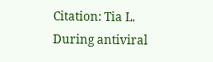Citation: Tia L. During antiviral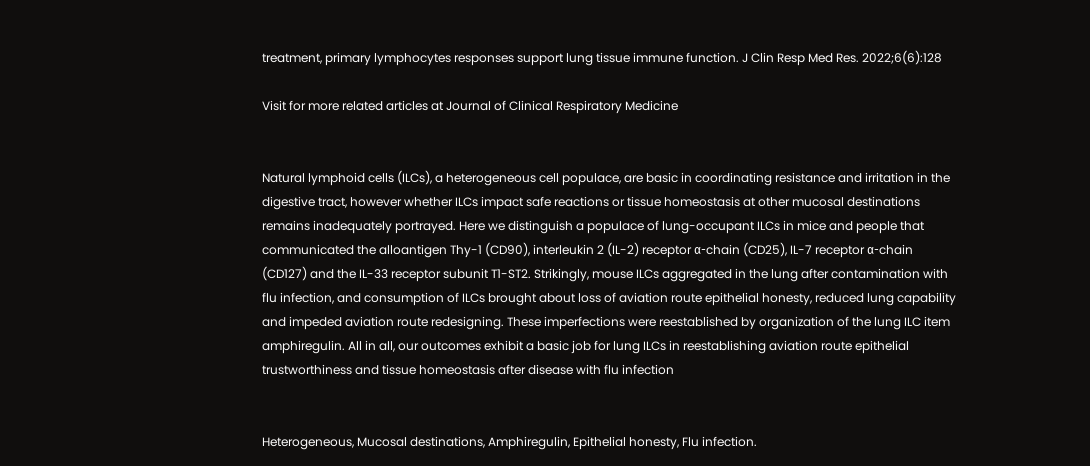treatment, primary lymphocytes responses support lung tissue immune function. J Clin Resp Med Res. 2022;6(6):128

Visit for more related articles at Journal of Clinical Respiratory Medicine


Natural lymphoid cells (ILCs), a heterogeneous cell populace, are basic in coordinating resistance and irritation in the digestive tract, however whether ILCs impact safe reactions or tissue homeostasis at other mucosal destinations remains inadequately portrayed. Here we distinguish a populace of lung-occupant ILCs in mice and people that communicated the alloantigen Thy-1 (CD90), interleukin 2 (IL-2) receptor α-chain (CD25), IL-7 receptor α-chain (CD127) and the IL-33 receptor subunit T1-ST2. Strikingly, mouse ILCs aggregated in the lung after contamination with flu infection, and consumption of ILCs brought about loss of aviation route epithelial honesty, reduced lung capability and impeded aviation route redesigning. These imperfections were reestablished by organization of the lung ILC item amphiregulin. All in all, our outcomes exhibit a basic job for lung ILCs in reestablishing aviation route epithelial trustworthiness and tissue homeostasis after disease with flu infection


Heterogeneous, Mucosal destinations, Amphiregulin, Epithelial honesty, Flu infection.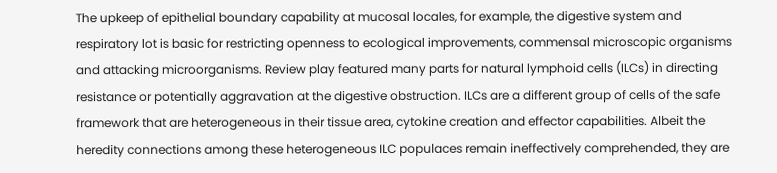The upkeep of epithelial boundary capability at mucosal locales, for example, the digestive system and respiratory lot is basic for restricting openness to ecological improvements, commensal microscopic organisms and attacking microorganisms. Review play featured many parts for natural lymphoid cells (ILCs) in directing resistance or potentially aggravation at the digestive obstruction. ILCs are a different group of cells of the safe framework that are heterogeneous in their tissue area, cytokine creation and effector capabilities. Albeit the heredity connections among these heterogeneous ILC populaces remain ineffectively comprehended, they are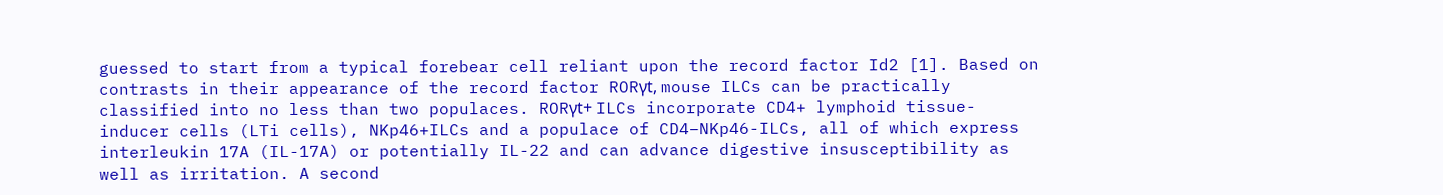guessed to start from a typical forebear cell reliant upon the record factor Id2 [1]. Based on contrasts in their appearance of the record factor RORγt, mouse ILCs can be practically classified into no less than two populaces. RORγt+ ILCs incorporate CD4+ lymphoid tissue-inducer cells (LTi cells), NKp46+ILCs and a populace of CD4−NKp46-ILCs, all of which express interleukin 17A (IL-17A) or potentially IL-22 and can advance digestive insusceptibility as well as irritation. A second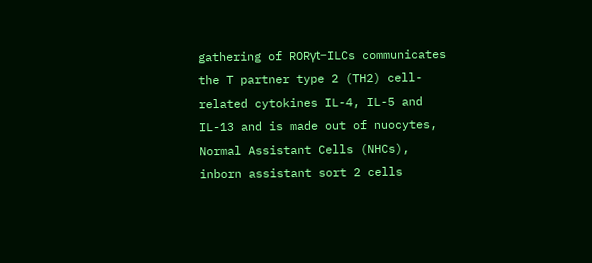gathering of RORγt−ILCs communicates the T partner type 2 (TH2) cell-related cytokines IL-4, IL-5 and IL-13 and is made out of nuocytes, Normal Assistant Cells (NHCs), inborn assistant sort 2 cells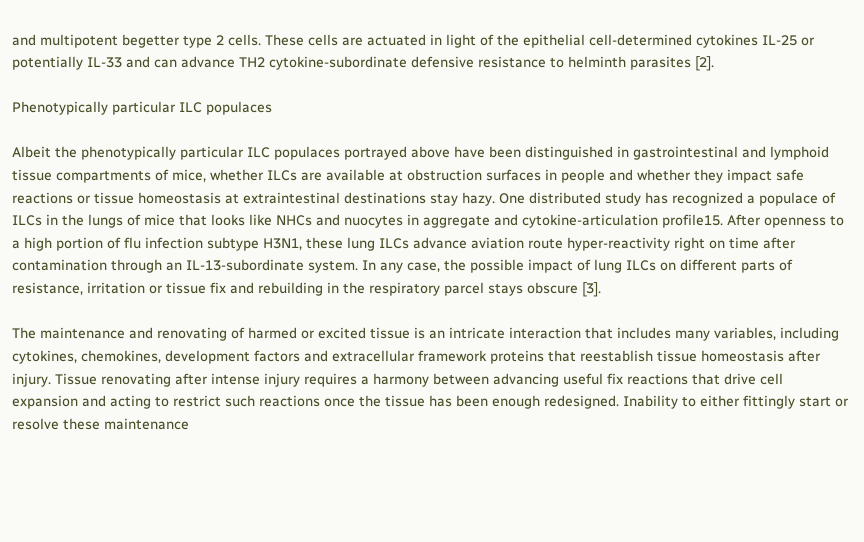and multipotent begetter type 2 cells. These cells are actuated in light of the epithelial cell-determined cytokines IL-25 or potentially IL-33 and can advance TH2 cytokine-subordinate defensive resistance to helminth parasites [2].

Phenotypically particular ILC populaces

Albeit the phenotypically particular ILC populaces portrayed above have been distinguished in gastrointestinal and lymphoid tissue compartments of mice, whether ILCs are available at obstruction surfaces in people and whether they impact safe reactions or tissue homeostasis at extraintestinal destinations stay hazy. One distributed study has recognized a populace of ILCs in the lungs of mice that looks like NHCs and nuocytes in aggregate and cytokine-articulation profile15. After openness to a high portion of flu infection subtype H3N1, these lung ILCs advance aviation route hyper-reactivity right on time after contamination through an IL-13-subordinate system. In any case, the possible impact of lung ILCs on different parts of resistance, irritation or tissue fix and rebuilding in the respiratory parcel stays obscure [3].

The maintenance and renovating of harmed or excited tissue is an intricate interaction that includes many variables, including cytokines, chemokines, development factors and extracellular framework proteins that reestablish tissue homeostasis after injury. Tissue renovating after intense injury requires a harmony between advancing useful fix reactions that drive cell expansion and acting to restrict such reactions once the tissue has been enough redesigned. Inability to either fittingly start or resolve these maintenance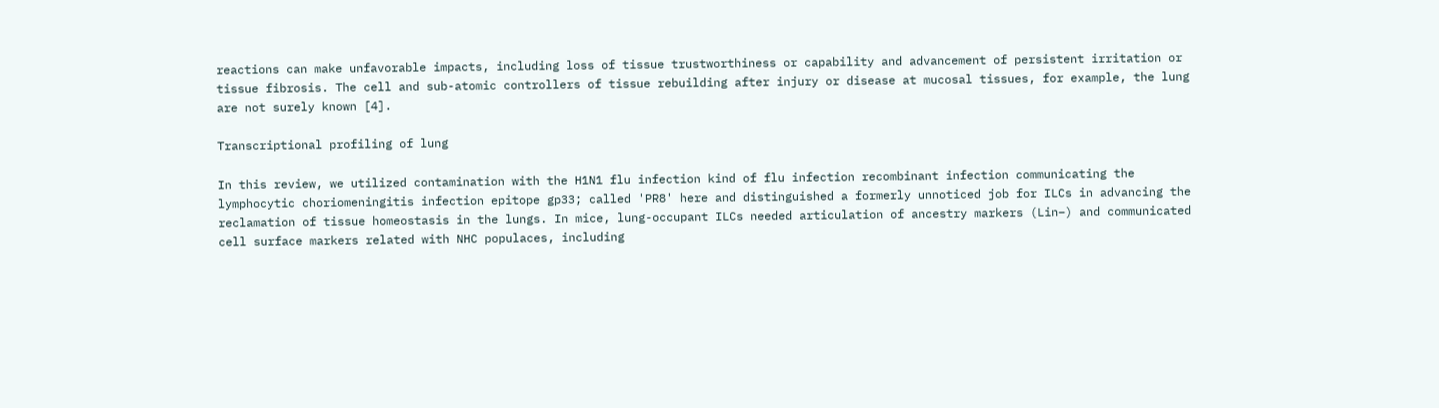reactions can make unfavorable impacts, including loss of tissue trustworthiness or capability and advancement of persistent irritation or tissue fibrosis. The cell and sub-atomic controllers of tissue rebuilding after injury or disease at mucosal tissues, for example, the lung are not surely known [4].

Transcriptional profiling of lung

In this review, we utilized contamination with the H1N1 flu infection kind of flu infection recombinant infection communicating the lymphocytic choriomeningitis infection epitope gp33; called 'PR8' here and distinguished a formerly unnoticed job for ILCs in advancing the reclamation of tissue homeostasis in the lungs. In mice, lung-occupant ILCs needed articulation of ancestry markers (Lin−) and communicated cell surface markers related with NHC populaces, including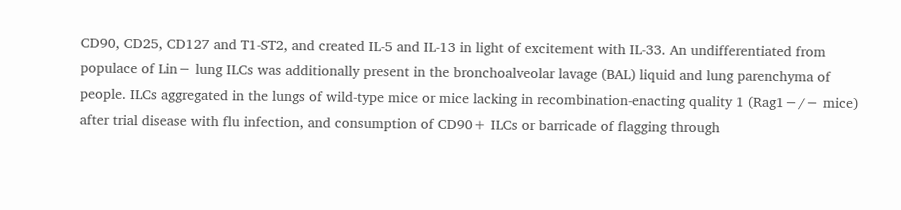CD90, CD25, CD127 and T1-ST2, and created IL-5 and IL-13 in light of excitement with IL-33. An undifferentiated from populace of Lin− lung ILCs was additionally present in the bronchoalveolar lavage (BAL) liquid and lung parenchyma of people. ILCs aggregated in the lungs of wild-type mice or mice lacking in recombination-enacting quality 1 (Rag1−/− mice) after trial disease with flu infection, and consumption of CD90+ ILCs or barricade of flagging through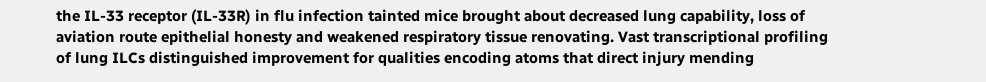the IL-33 receptor (IL-33R) in flu infection tainted mice brought about decreased lung capability, loss of aviation route epithelial honesty and weakened respiratory tissue renovating. Vast transcriptional profiling of lung ILCs distinguished improvement for qualities encoding atoms that direct injury mending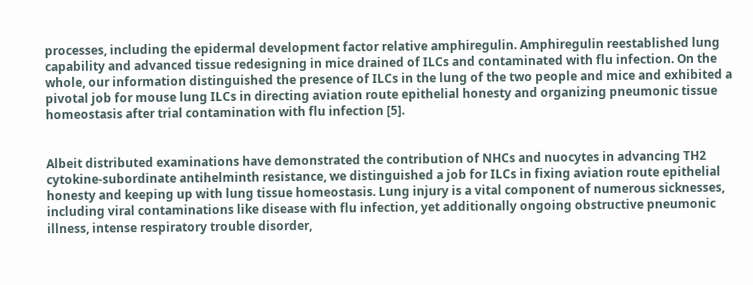processes, including the epidermal development factor relative amphiregulin. Amphiregulin reestablished lung capability and advanced tissue redesigning in mice drained of ILCs and contaminated with flu infection. On the whole, our information distinguished the presence of ILCs in the lung of the two people and mice and exhibited a pivotal job for mouse lung ILCs in directing aviation route epithelial honesty and organizing pneumonic tissue homeostasis after trial contamination with flu infection [5].


Albeit distributed examinations have demonstrated the contribution of NHCs and nuocytes in advancing TH2 cytokine-subordinate antihelminth resistance, we distinguished a job for ILCs in fixing aviation route epithelial honesty and keeping up with lung tissue homeostasis. Lung injury is a vital component of numerous sicknesses, including viral contaminations like disease with flu infection, yet additionally ongoing obstructive pneumonic illness, intense respiratory trouble disorder,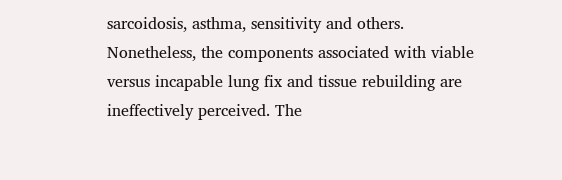sarcoidosis, asthma, sensitivity and others. Nonetheless, the components associated with viable versus incapable lung fix and tissue rebuilding are ineffectively perceived. The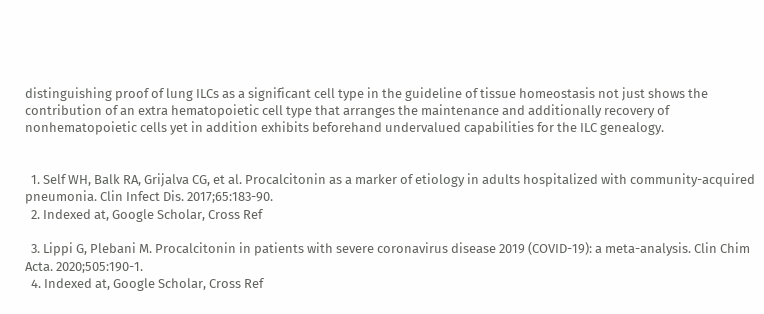distinguishing proof of lung ILCs as a significant cell type in the guideline of tissue homeostasis not just shows the contribution of an extra hematopoietic cell type that arranges the maintenance and additionally recovery of nonhematopoietic cells yet in addition exhibits beforehand undervalued capabilities for the ILC genealogy.


  1. Self WH, Balk RA, Grijalva CG, et al. Procalcitonin as a marker of etiology in adults hospitalized with community-acquired pneumonia. Clin Infect Dis. 2017;65:183-90.
  2. Indexed at, Google Scholar, Cross Ref

  3. Lippi G, Plebani M. Procalcitonin in patients with severe coronavirus disease 2019 (COVID-19): a meta-analysis. Clin Chim Acta. 2020;505:190-1.
  4. Indexed at, Google Scholar, Cross Ref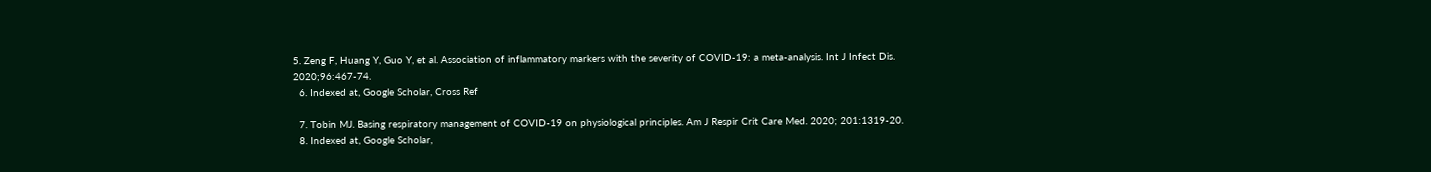5. Zeng F, Huang Y, Guo Y, et al. Association of inflammatory markers with the severity of COVID-19: a meta-analysis. Int J Infect Dis. 2020;96:467-74.
  6. Indexed at, Google Scholar, Cross Ref

  7. Tobin MJ. Basing respiratory management of COVID-19 on physiological principles. Am J Respir Crit Care Med. 2020; 201:1319-20.
  8. Indexed at, Google Scholar,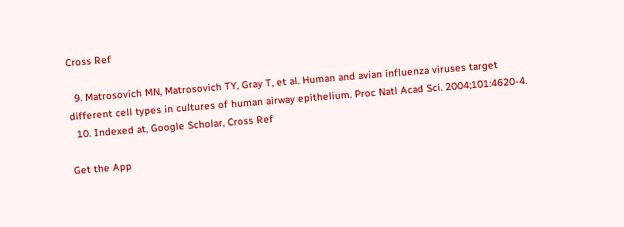Cross Ref

  9. Matrosovich MN, Matrosovich TY, Gray T, et al. Human and avian influenza viruses target different cell types in cultures of human airway epithelium. Proc Natl Acad Sci. 2004;101:4620-4.
  10. Indexed at, Google Scholar, Cross Ref

Get the App